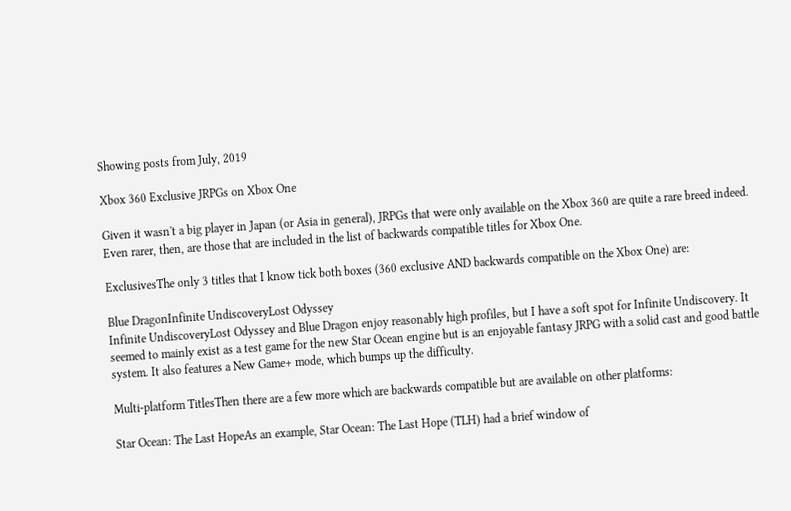Showing posts from July, 2019

Xbox 360 Exclusive JRPGs on Xbox One

Given it wasn't a big player in Japan (or Asia in general), JRPGs that were only available on the Xbox 360 are quite a rare breed indeed. Even rarer, then, are those that are included in the list of backwards compatible titles for Xbox One.

ExclusivesThe only 3 titles that I know tick both boxes (360 exclusive AND backwards compatible on the Xbox One) are:

Blue DragonInfinite UndiscoveryLost Odyssey
Infinite UndiscoveryLost Odyssey and Blue Dragon enjoy reasonably high profiles, but I have a soft spot for Infinite Undiscovery. It seemed to mainly exist as a test game for the new Star Ocean engine but is an enjoyable fantasy JRPG with a solid cast and good battle system. It also features a New Game+ mode, which bumps up the difficulty.

Multi-platform TitlesThen there are a few more which are backwards compatible but are available on other platforms:

Star Ocean: The Last HopeAs an example, Star Ocean: The Last Hope (TLH) had a brief window of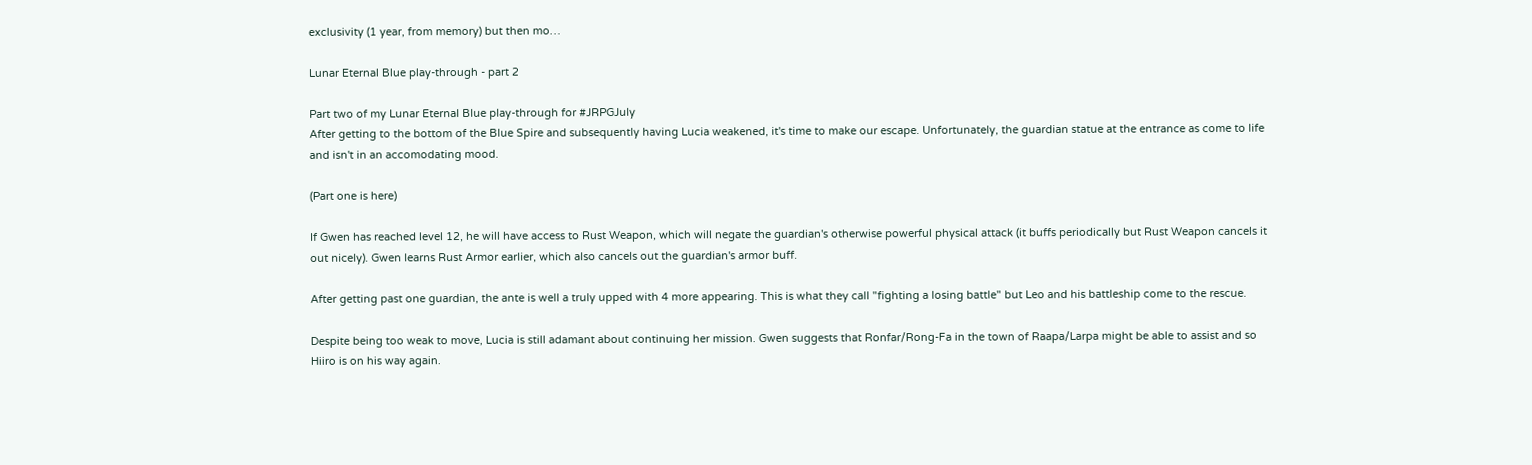exclusivity (1 year, from memory) but then mo…

Lunar Eternal Blue play-through - part 2

Part two of my Lunar Eternal Blue play-through for #JRPGJuly
After getting to the bottom of the Blue Spire and subsequently having Lucia weakened, it's time to make our escape. Unfortunately, the guardian statue at the entrance as come to life and isn't in an accomodating mood.

(Part one is here)

If Gwen has reached level 12, he will have access to Rust Weapon, which will negate the guardian's otherwise powerful physical attack (it buffs periodically but Rust Weapon cancels it out nicely). Gwen learns Rust Armor earlier, which also cancels out the guardian's armor buff.

After getting past one guardian, the ante is well a truly upped with 4 more appearing. This is what they call "fighting a losing battle" but Leo and his battleship come to the rescue.

Despite being too weak to move, Lucia is still adamant about continuing her mission. Gwen suggests that Ronfar/Rong-Fa in the town of Raapa/Larpa might be able to assist and so Hiiro is on his way again.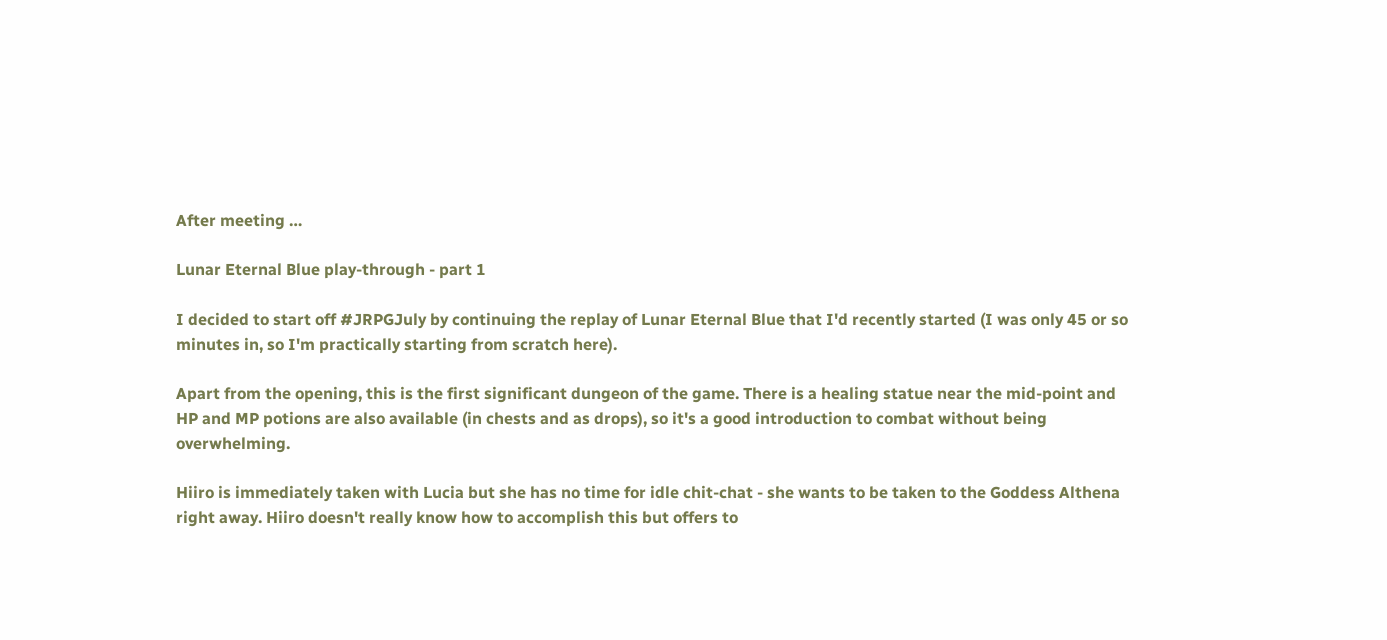After meeting …

Lunar Eternal Blue play-through - part 1

I decided to start off #JRPGJuly by continuing the replay of Lunar Eternal Blue that I'd recently started (I was only 45 or so minutes in, so I'm practically starting from scratch here).

Apart from the opening, this is the first significant dungeon of the game. There is a healing statue near the mid-point and HP and MP potions are also available (in chests and as drops), so it's a good introduction to combat without being overwhelming.

Hiiro is immediately taken with Lucia but she has no time for idle chit-chat - she wants to be taken to the Goddess Althena right away. Hiiro doesn't really know how to accomplish this but offers to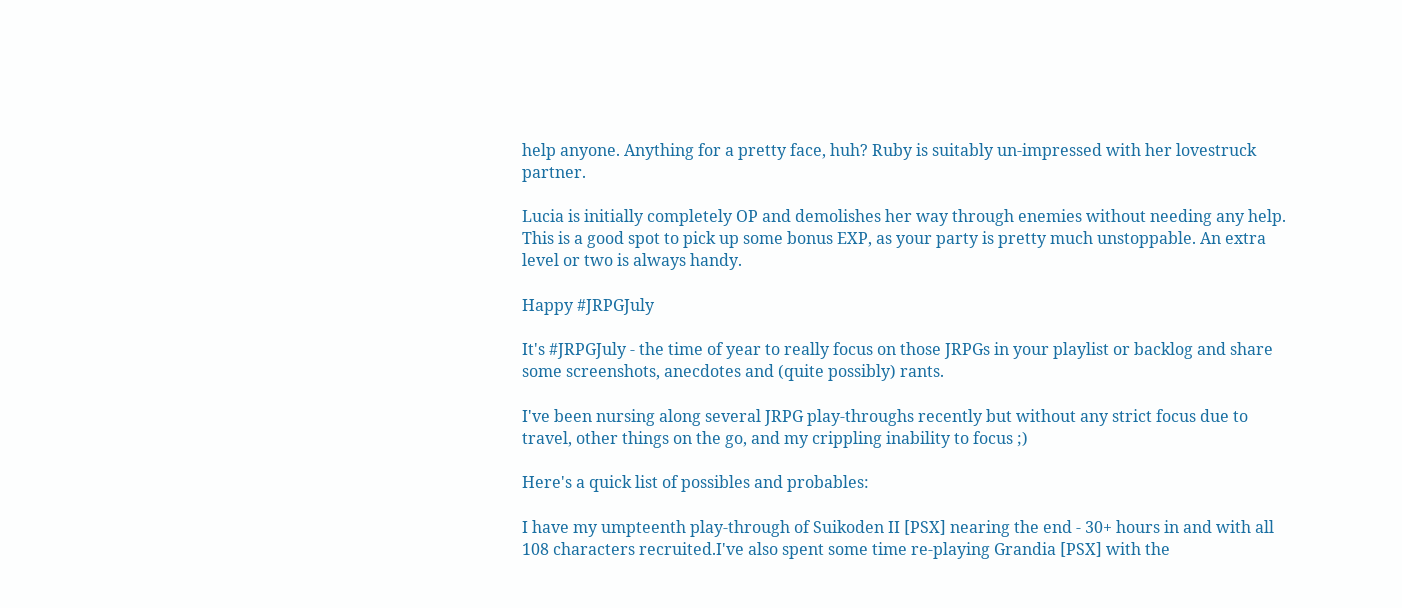help anyone. Anything for a pretty face, huh? Ruby is suitably un-impressed with her lovestruck partner.

Lucia is initially completely OP and demolishes her way through enemies without needing any help. This is a good spot to pick up some bonus EXP, as your party is pretty much unstoppable. An extra level or two is always handy.

Happy #JRPGJuly

It's #JRPGJuly - the time of year to really focus on those JRPGs in your playlist or backlog and share some screenshots, anecdotes and (quite possibly) rants.

I've been nursing along several JRPG play-throughs recently but without any strict focus due to travel, other things on the go, and my crippling inability to focus ;)

Here's a quick list of possibles and probables:

I have my umpteenth play-through of Suikoden II [PSX] nearing the end - 30+ hours in and with all 108 characters recruited.I've also spent some time re-playing Grandia [PSX] with the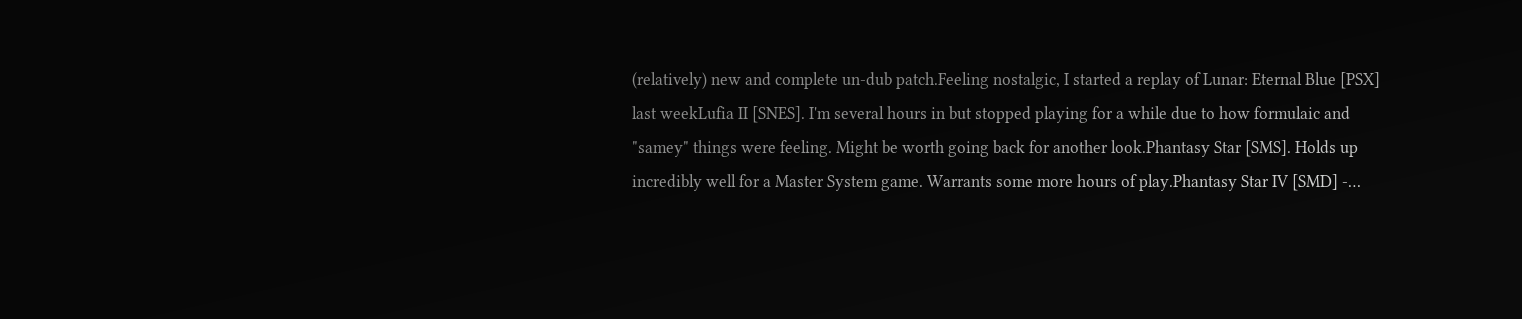(relatively) new and complete un-dub patch.Feeling nostalgic, I started a replay of Lunar: Eternal Blue [PSX] last weekLufia II [SNES]. I'm several hours in but stopped playing for a while due to how formulaic and "samey" things were feeling. Might be worth going back for another look.Phantasy Star [SMS]. Holds up incredibly well for a Master System game. Warrants some more hours of play.Phantasy Star IV [SMD] -…